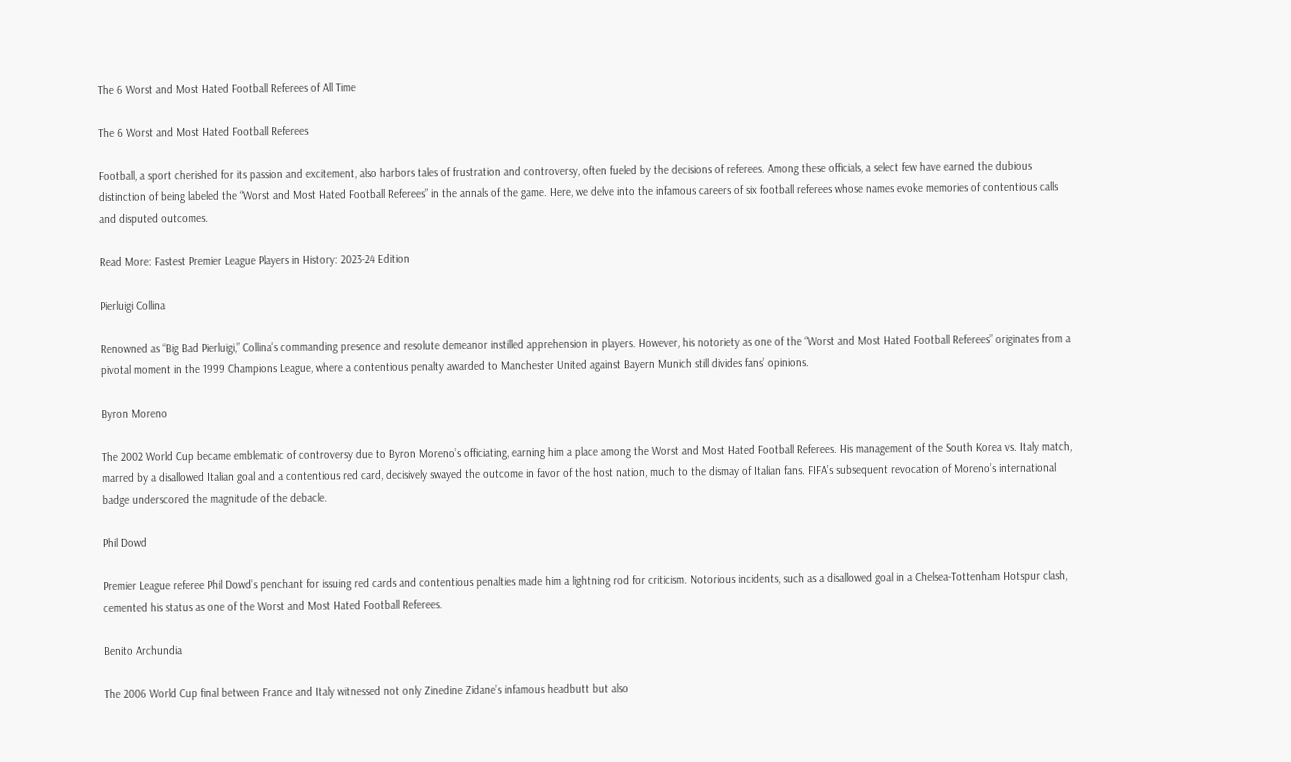The 6 Worst and Most Hated Football Referees of All Time

The 6 Worst and Most Hated Football Referees

Football, a sport cherished for its passion and excitement, also harbors tales of frustration and controversy, often fueled by the decisions of referees. Among these officials, a select few have earned the dubious distinction of being labeled the “Worst and Most Hated Football Referees” in the annals of the game. Here, we delve into the infamous careers of six football referees whose names evoke memories of contentious calls and disputed outcomes.

Read More: Fastest Premier League Players in History: 2023-24 Edition

Pierluigi Collina

Renowned as “Big Bad Pierluigi,” Collina’s commanding presence and resolute demeanor instilled apprehension in players. However, his notoriety as one of the “Worst and Most Hated Football Referees” originates from a pivotal moment in the 1999 Champions League, where a contentious penalty awarded to Manchester United against Bayern Munich still divides fans’ opinions.

Byron Moreno

The 2002 World Cup became emblematic of controversy due to Byron Moreno’s officiating, earning him a place among the Worst and Most Hated Football Referees. His management of the South Korea vs. Italy match, marred by a disallowed Italian goal and a contentious red card, decisively swayed the outcome in favor of the host nation, much to the dismay of Italian fans. FIFA’s subsequent revocation of Moreno’s international badge underscored the magnitude of the debacle.

Phil Dowd

Premier League referee Phil Dowd’s penchant for issuing red cards and contentious penalties made him a lightning rod for criticism. Notorious incidents, such as a disallowed goal in a Chelsea-Tottenham Hotspur clash, cemented his status as one of the Worst and Most Hated Football Referees.

Benito Archundia

The 2006 World Cup final between France and Italy witnessed not only Zinedine Zidane’s infamous headbutt but also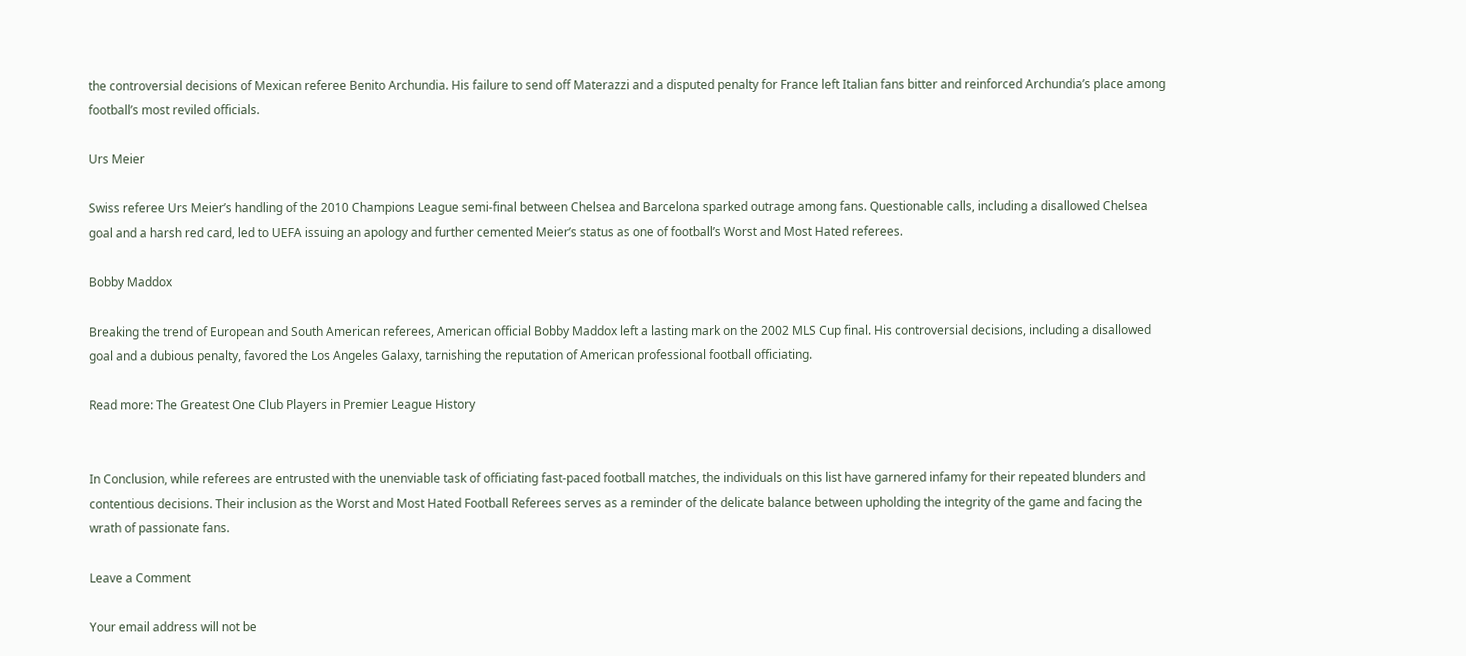the controversial decisions of Mexican referee Benito Archundia. His failure to send off Materazzi and a disputed penalty for France left Italian fans bitter and reinforced Archundia’s place among football’s most reviled officials.

Urs Meier

Swiss referee Urs Meier’s handling of the 2010 Champions League semi-final between Chelsea and Barcelona sparked outrage among fans. Questionable calls, including a disallowed Chelsea goal and a harsh red card, led to UEFA issuing an apology and further cemented Meier’s status as one of football’s Worst and Most Hated referees.

Bobby Maddox

Breaking the trend of European and South American referees, American official Bobby Maddox left a lasting mark on the 2002 MLS Cup final. His controversial decisions, including a disallowed goal and a dubious penalty, favored the Los Angeles Galaxy, tarnishing the reputation of American professional football officiating.

Read more: The Greatest One Club Players in Premier League History


In Conclusion, while referees are entrusted with the unenviable task of officiating fast-paced football matches, the individuals on this list have garnered infamy for their repeated blunders and contentious decisions. Their inclusion as the Worst and Most Hated Football Referees serves as a reminder of the delicate balance between upholding the integrity of the game and facing the wrath of passionate fans.

Leave a Comment

Your email address will not be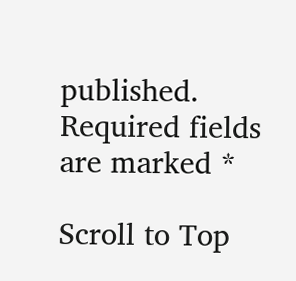published. Required fields are marked *

Scroll to Top